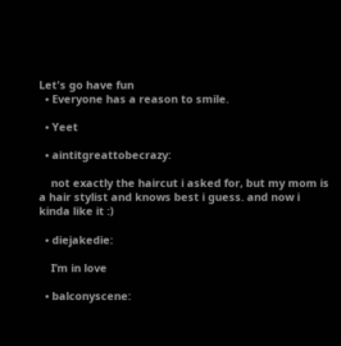Let's go have fun
  • Everyone has a reason to smile.

  • Yeet

  • aintitgreattobecrazy:

    not exactly the haircut i asked for, but my mom is a hair stylist and knows best i guess. and now i kinda like it :)

  • diejakedie:

    I’m in love

  • balconyscene: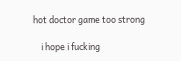hot doctor game too strong

    i hope i fucking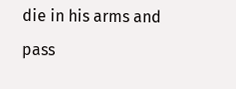die in his arms and pass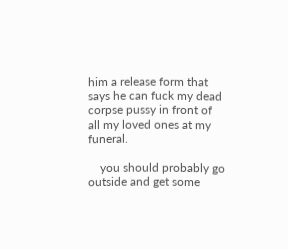him a release form that says he can fuck my dead corpse pussy in front of all my loved ones at my funeral.

    you should probably go outside and get some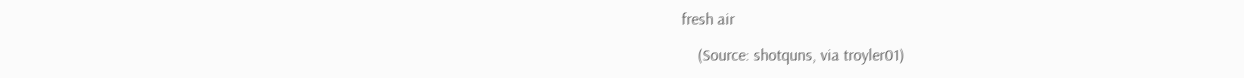fresh air

    (Source: shotquns, via troyler01)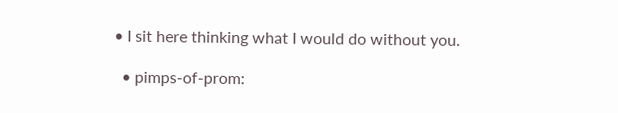• I sit here thinking what I would do without you.

  • pimps-of-prom: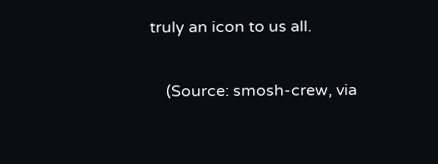truly an icon to us all.

    (Source: smosh-crew, via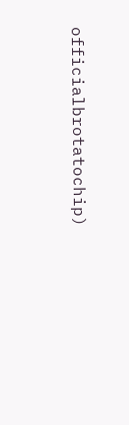officialbrotatochip)